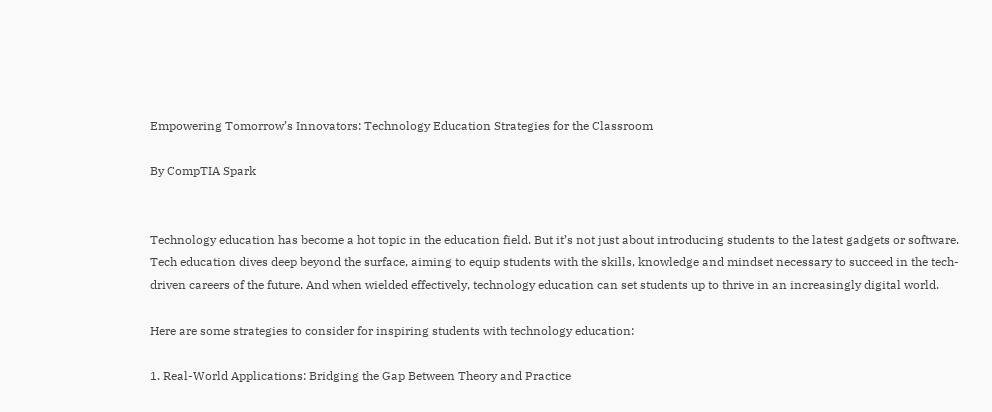Empowering Tomorrow’s Innovators: Technology Education Strategies for the Classroom

By CompTIA Spark


Technology education has become a hot topic in the education field. But it’s not just about introducing students to the latest gadgets or software. Tech education dives deep beyond the surface, aiming to equip students with the skills, knowledge and mindset necessary to succeed in the tech-driven careers of the future. And when wielded effectively, technology education can set students up to thrive in an increasingly digital world.

Here are some strategies to consider for inspiring students with technology education:

1. Real-World Applications: Bridging the Gap Between Theory and Practice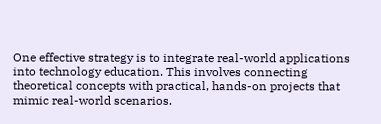One effective strategy is to integrate real-world applications into technology education. This involves connecting theoretical concepts with practical, hands-on projects that mimic real-world scenarios.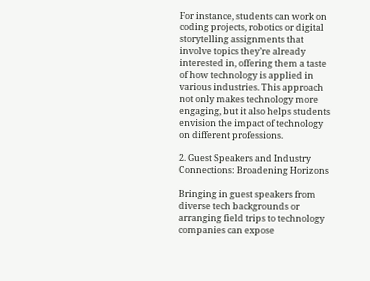For instance, students can work on coding projects, robotics or digital storytelling assignments that involve topics they’re already interested in, offering them a taste of how technology is applied in various industries. This approach not only makes technology more engaging, but it also helps students envision the impact of technology on different professions.

2. Guest Speakers and Industry Connections: Broadening Horizons

Bringing in guest speakers from diverse tech backgrounds or arranging field trips to technology companies can expose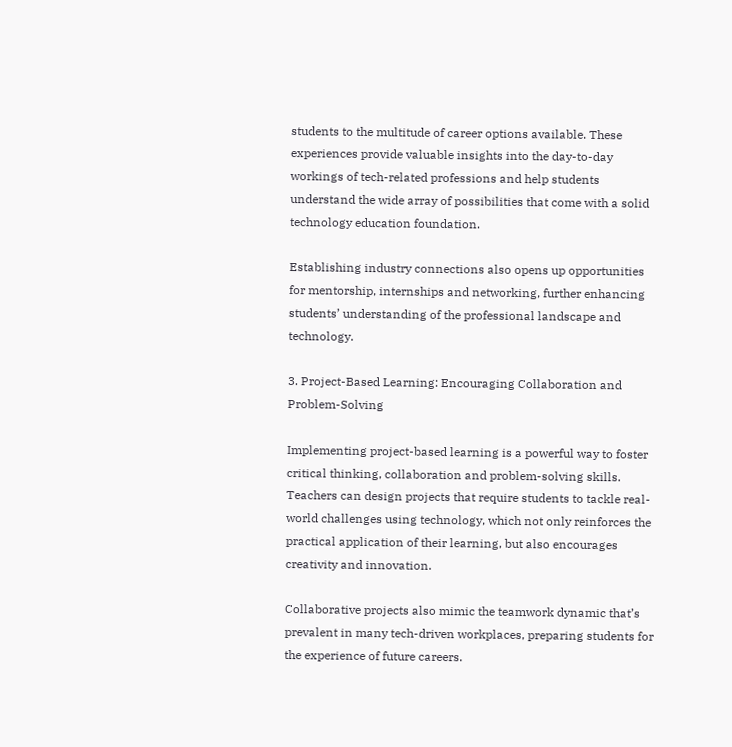students to the multitude of career options available. These experiences provide valuable insights into the day-to-day workings of tech-related professions and help students understand the wide array of possibilities that come with a solid technology education foundation.

Establishing industry connections also opens up opportunities for mentorship, internships and networking, further enhancing students’ understanding of the professional landscape and technology.

3. Project-Based Learning: Encouraging Collaboration and Problem-Solving

Implementing project-based learning is a powerful way to foster critical thinking, collaboration and problem-solving skills. Teachers can design projects that require students to tackle real-world challenges using technology, which not only reinforces the practical application of their learning, but also encourages creativity and innovation.

Collaborative projects also mimic the teamwork dynamic that’s prevalent in many tech-driven workplaces, preparing students for the experience of future careers.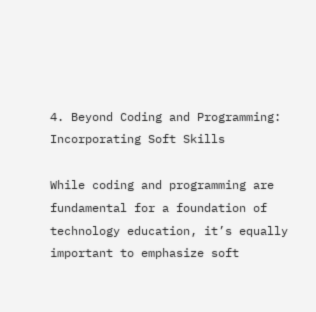4. Beyond Coding and Programming: Incorporating Soft Skills

While coding and programming are fundamental for a foundation of technology education, it’s equally important to emphasize soft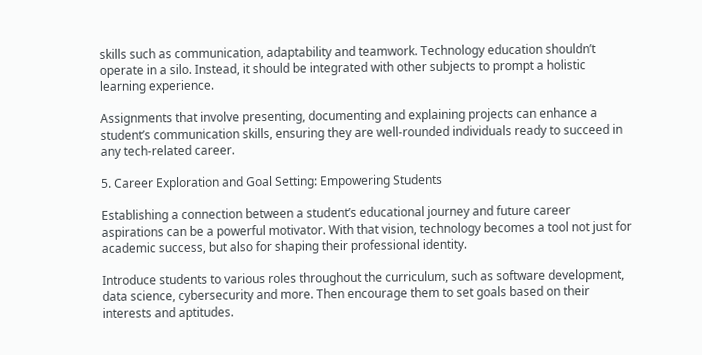skills such as communication, adaptability and teamwork. Technology education shouldn’t operate in a silo. Instead, it should be integrated with other subjects to prompt a holistic learning experience.

Assignments that involve presenting, documenting and explaining projects can enhance a student’s communication skills, ensuring they are well-rounded individuals ready to succeed in any tech-related career.

5. Career Exploration and Goal Setting: Empowering Students

Establishing a connection between a student’s educational journey and future career aspirations can be a powerful motivator. With that vision, technology becomes a tool not just for academic success, but also for shaping their professional identity.

Introduce students to various roles throughout the curriculum, such as software development, data science, cybersecurity and more. Then encourage them to set goals based on their interests and aptitudes.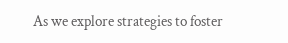As we explore strategies to foster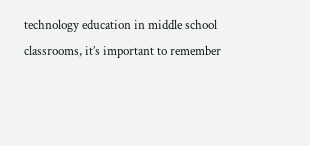technology education in middle school classrooms, it’s important to remember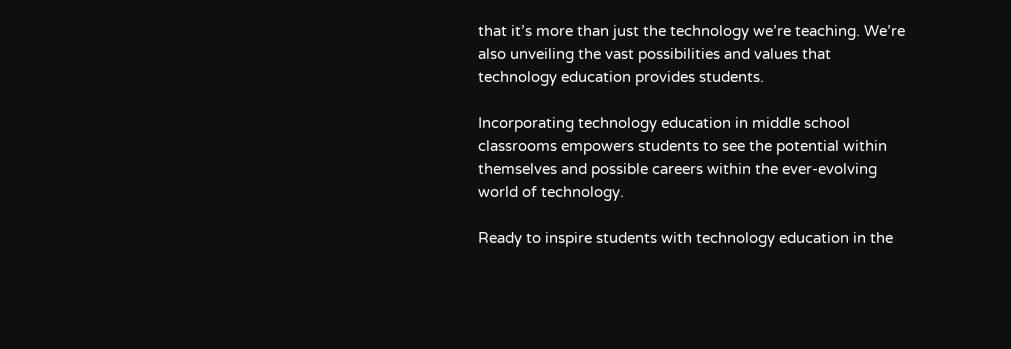that it’s more than just the technology we’re teaching. We’re also unveiling the vast possibilities and values that technology education provides students.

Incorporating technology education in middle school classrooms empowers students to see the potential within themselves and possible careers within the ever-evolving world of technology.

Ready to inspire students with technology education in the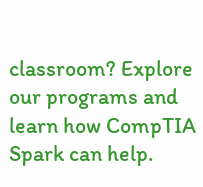classroom? Explore our programs and learn how CompTIA Spark can help.